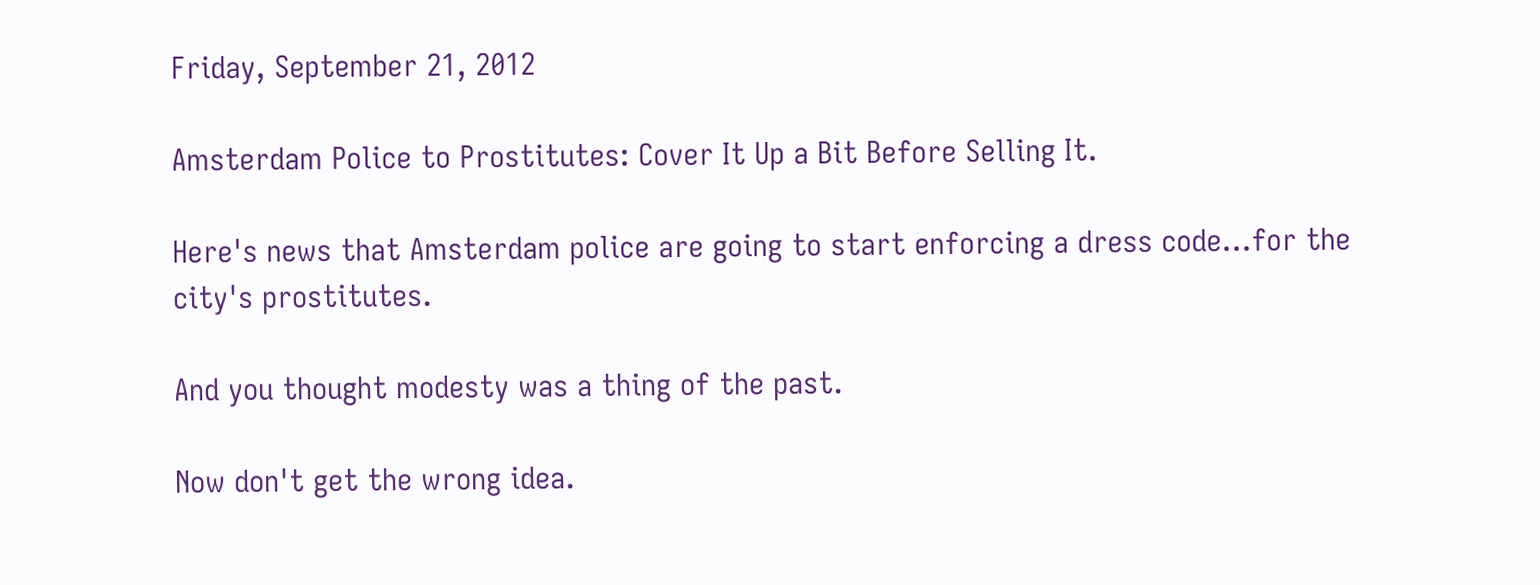Friday, September 21, 2012

Amsterdam Police to Prostitutes: Cover It Up a Bit Before Selling It.

Here's news that Amsterdam police are going to start enforcing a dress code...for the city's prostitutes.

And you thought modesty was a thing of the past.

Now don't get the wrong idea.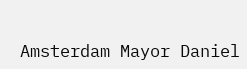Amsterdam Mayor Daniel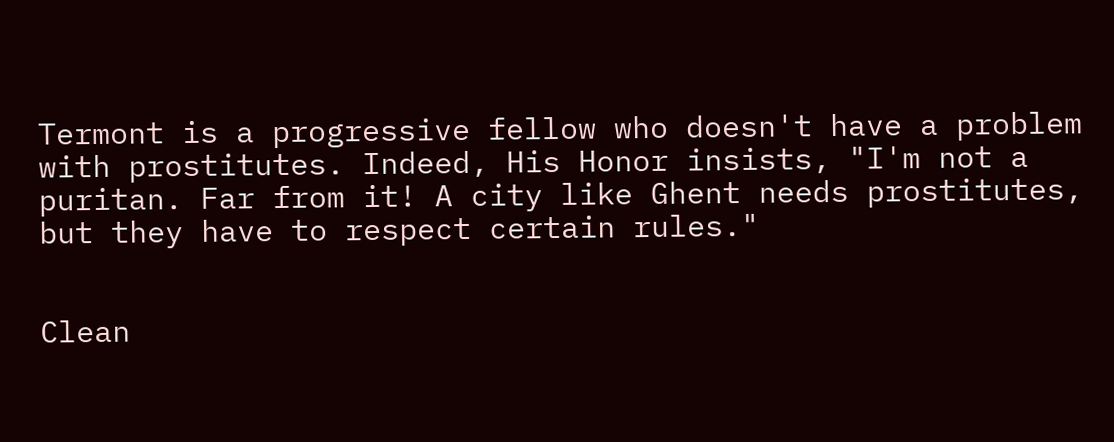Termont is a progressive fellow who doesn't have a problem with prostitutes. Indeed, His Honor insists, "I'm not a puritan. Far from it! A city like Ghent needs prostitutes, but they have to respect certain rules."


Clean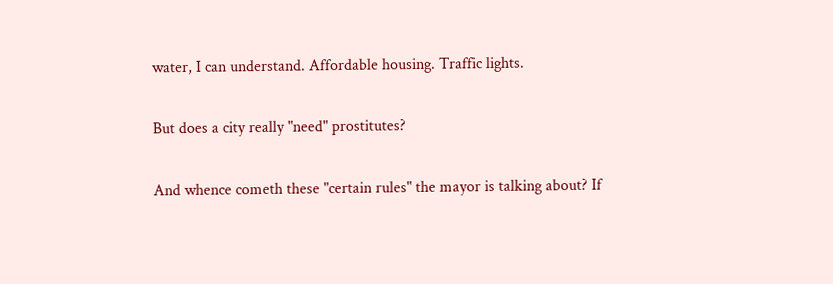water, I can understand. Affordable housing. Traffic lights.

But does a city really "need" prostitutes?

And whence cometh these "certain rules" the mayor is talking about? If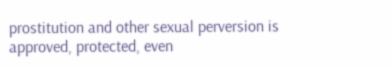prostitution and other sexual perversion is approved, protected, even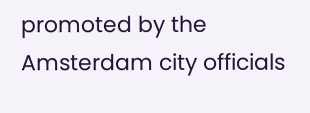promoted by the Amsterdam city officials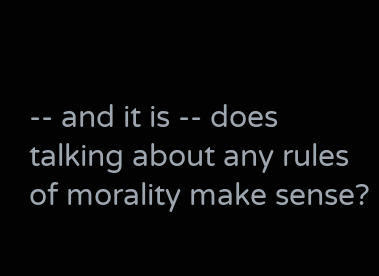-- and it is -- does talking about any rules of morality make sense?